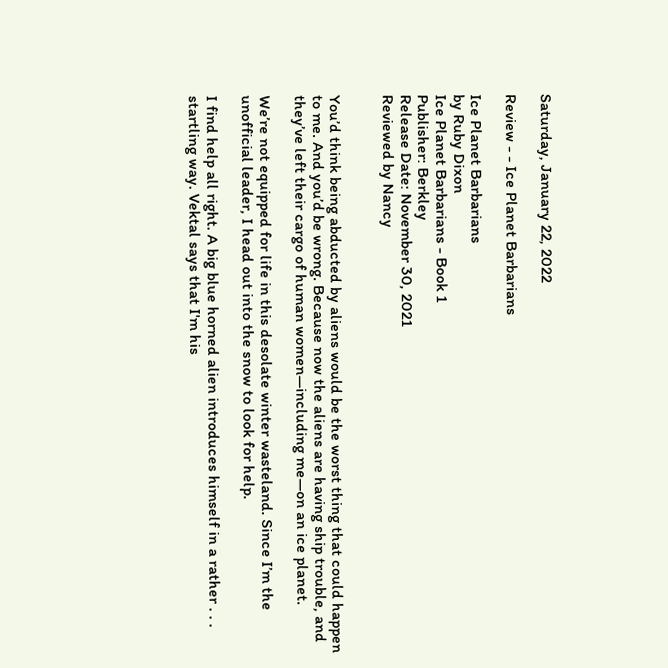Saturday, January 22, 2022

Review - - Ice Planet Barbarians

Ice Planet Barbarians
by Ruby Dixon
Ice Planet Barbarians - Book 1
Publisher: Berkley
Release Date: November 30, 2021
Reviewed by Nancy


You’d think being abducted by aliens would be the worst thing that could happen to me. And you’d be wrong. Because now the aliens are having ship trouble, and they’ve left their cargo of human women—including me—on an ice planet.

We’re not equipped for life in this desolate winter wasteland. Since I’m the unofficial leader, I head out into the snow to look for help.

I find help all right. A big blue horned alien introduces himself in a rather . . . startling way. Vektal says that I'm his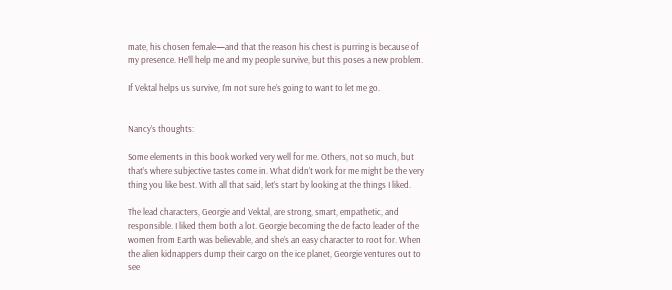mate, his chosen female—and that the reason his chest is purring is because of my presence. He’ll help me and my people survive, but this poses a new problem.

If Vektal helps us survive, I’m not sure he’s going to want to let me go.


Nancy’s thoughts:

Some elements in this book worked very well for me. Others, not so much, but that’s where subjective tastes come in. What didn’t work for me might be the very thing you like best. With all that said, let’s start by looking at the things I liked.

The lead characters, Georgie and Vektal, are strong, smart, empathetic, and responsible. I liked them both a lot. Georgie becoming the de facto leader of the women from Earth was believable, and she’s an easy character to root for. When the alien kidnappers dump their cargo on the ice planet, Georgie ventures out to see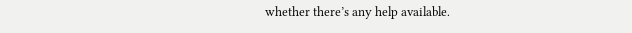whether there’s any help available.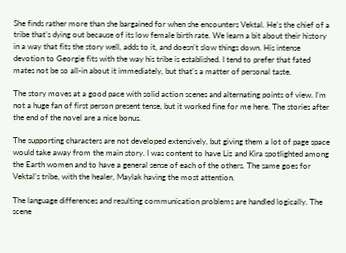She finds rather more than she bargained for when she encounters Vektal. He’s the chief of a tribe that’s dying out because of its low female birth rate. We learn a bit about their history in a way that fits the story well, adds to it, and doesn’t slow things down. His intense devotion to Georgie fits with the way his tribe is established. I tend to prefer that fated mates not be so all-in about it immediately, but that’s a matter of personal taste.

The story moves at a good pace with solid action scenes and alternating points of view. I’m not a huge fan of first person present tense, but it worked fine for me here. The stories after the end of the novel are a nice bonus.

The supporting characters are not developed extensively, but giving them a lot of page space would take away from the main story. I was content to have Liz and Kira spotlighted among the Earth women and to have a general sense of each of the others. The same goes for Vektal’s tribe, with the healer, Maylak having the most attention.

The language differences and resulting communication problems are handled logically. The scene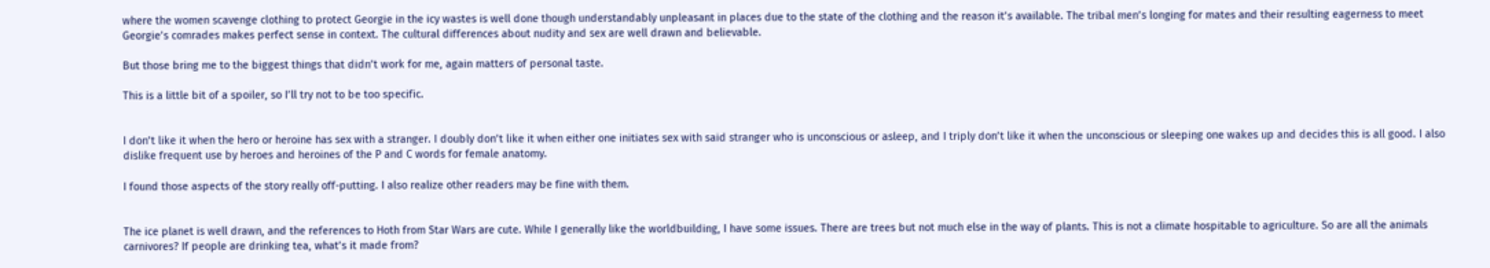where the women scavenge clothing to protect Georgie in the icy wastes is well done though understandably unpleasant in places due to the state of the clothing and the reason it’s available. The tribal men’s longing for mates and their resulting eagerness to meet Georgie’s comrades makes perfect sense in context. The cultural differences about nudity and sex are well drawn and believable.

But those bring me to the biggest things that didn’t work for me, again matters of personal taste.

This is a little bit of a spoiler, so I’ll try not to be too specific.


I don’t like it when the hero or heroine has sex with a stranger. I doubly don’t like it when either one initiates sex with said stranger who is unconscious or asleep, and I triply don’t like it when the unconscious or sleeping one wakes up and decides this is all good. I also dislike frequent use by heroes and heroines of the P and C words for female anatomy.

I found those aspects of the story really off-putting. I also realize other readers may be fine with them.


The ice planet is well drawn, and the references to Hoth from Star Wars are cute. While I generally like the worldbuilding, I have some issues. There are trees but not much else in the way of plants. This is not a climate hospitable to agriculture. So are all the animals carnivores? If people are drinking tea, what’s it made from?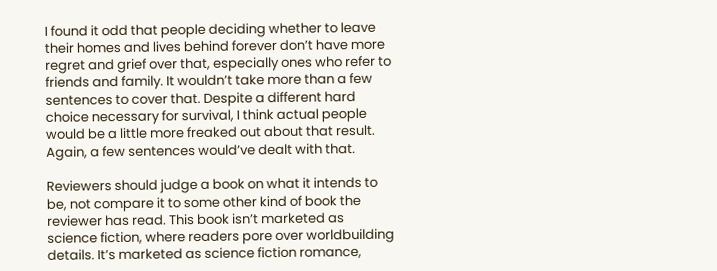I found it odd that people deciding whether to leave their homes and lives behind forever don’t have more regret and grief over that, especially ones who refer to friends and family. It wouldn’t take more than a few sentences to cover that. Despite a different hard choice necessary for survival, I think actual people would be a little more freaked out about that result. Again, a few sentences would’ve dealt with that.

Reviewers should judge a book on what it intends to be, not compare it to some other kind of book the reviewer has read. This book isn’t marketed as science fiction, where readers pore over worldbuilding details. It’s marketed as science fiction romance,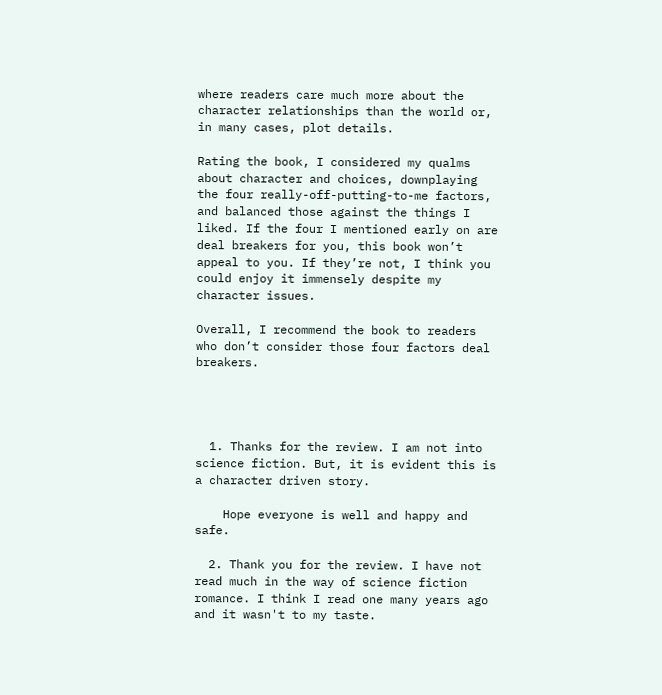where readers care much more about the character relationships than the world or, in many cases, plot details.

Rating the book, I considered my qualms about character and choices, downplaying the four really-off-putting-to-me factors, and balanced those against the things I liked. If the four I mentioned early on are deal breakers for you, this book won’t appeal to you. If they’re not, I think you could enjoy it immensely despite my character issues.

Overall, I recommend the book to readers who don’t consider those four factors deal breakers.




  1. Thanks for the review. I am not into science fiction. But, it is evident this is a character driven story.

    Hope everyone is well and happy and safe.

  2. Thank you for the review. I have not read much in the way of science fiction romance. I think I read one many years ago and it wasn't to my taste.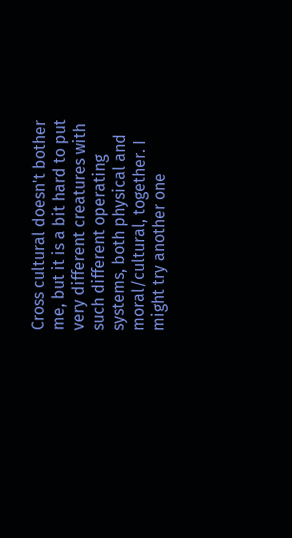Cross cultural doesn't bother me, but it is a bit hard to put very different creatures with such different operating systems, both physical and moral/cultural, together. I might try another one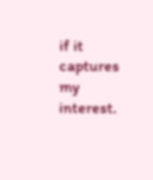if it captures my interest.